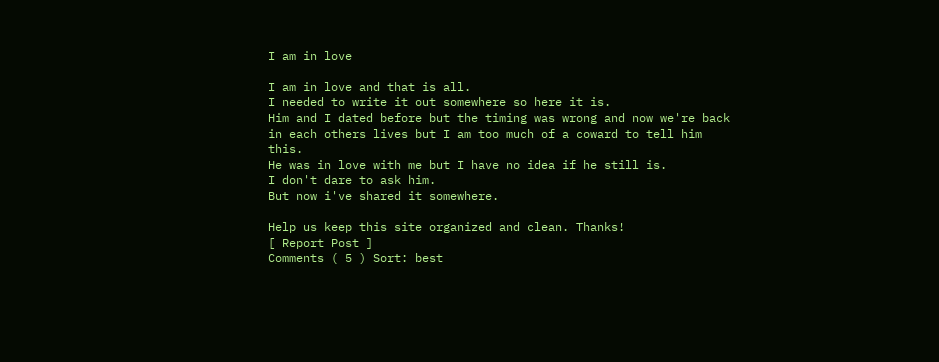I am in love

I am in love and that is all.
I needed to write it out somewhere so here it is.
Him and I dated before but the timing was wrong and now we're back in each others lives but I am too much of a coward to tell him this.
He was in love with me but I have no idea if he still is.
I don't dare to ask him.
But now i've shared it somewhere.

Help us keep this site organized and clean. Thanks!
[ Report Post ]
Comments ( 5 ) Sort: best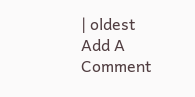| oldest
Add A Comment